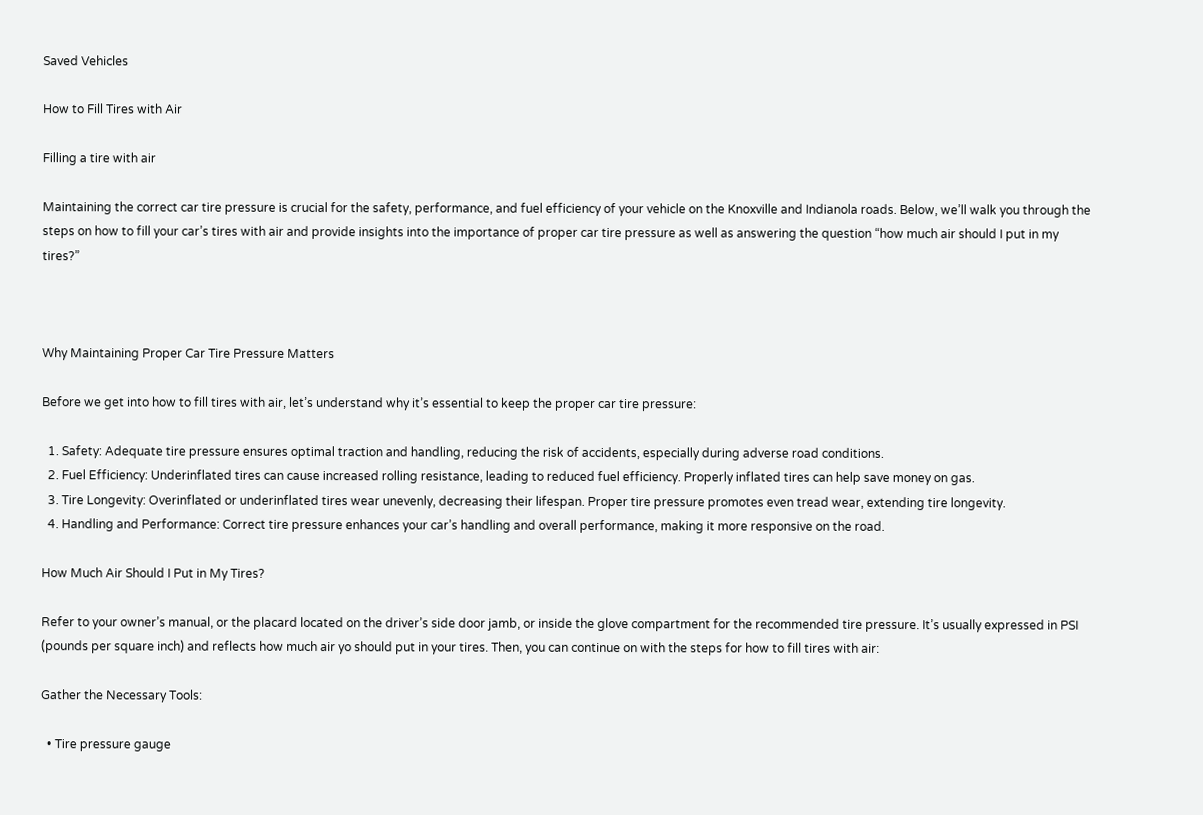Saved Vehicles

How to Fill Tires with Air

Filling a tire with air

Maintaining the correct car tire pressure is crucial for the safety, performance, and fuel efficiency of your vehicle on the Knoxville and Indianola roads. Below, we’ll walk you through the steps on how to fill your car’s tires with air and provide insights into the importance of proper car tire pressure as well as answering the question “how much air should I put in my tires?”



Why Maintaining Proper Car Tire Pressure Matters

Before we get into how to fill tires with air, let’s understand why it’s essential to keep the proper car tire pressure:

  1. Safety: Adequate tire pressure ensures optimal traction and handling, reducing the risk of accidents, especially during adverse road conditions.
  2. Fuel Efficiency: Underinflated tires can cause increased rolling resistance, leading to reduced fuel efficiency. Properly inflated tires can help save money on gas.
  3. Tire Longevity: Overinflated or underinflated tires wear unevenly, decreasing their lifespan. Proper tire pressure promotes even tread wear, extending tire longevity.
  4. Handling and Performance: Correct tire pressure enhances your car’s handling and overall performance, making it more responsive on the road.

How Much Air Should I Put in My Tires?

Refer to your owner’s manual, or the placard located on the driver’s side door jamb, or inside the glove compartment for the recommended tire pressure. It’s usually expressed in PSI (pounds per square inch) and reflects how much air yo should put in your tires. Then, you can continue on with the steps for how to fill tires with air:

Gather the Necessary Tools:

  • Tire pressure gauge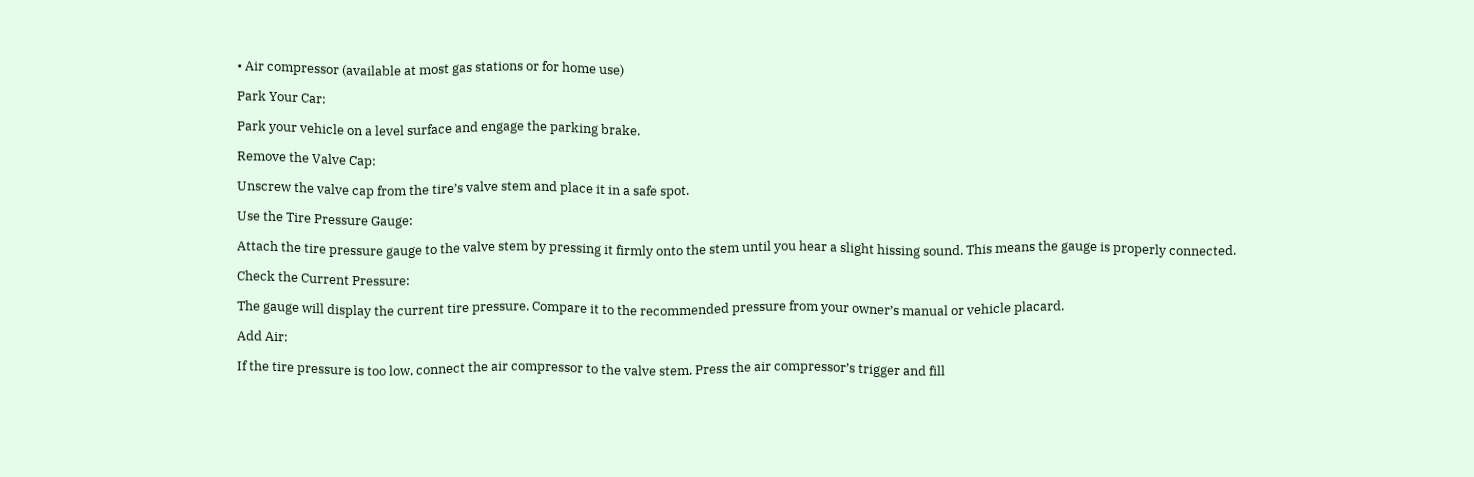• Air compressor (available at most gas stations or for home use)

Park Your Car:

Park your vehicle on a level surface and engage the parking brake.

Remove the Valve Cap:

Unscrew the valve cap from the tire’s valve stem and place it in a safe spot.

Use the Tire Pressure Gauge:

Attach the tire pressure gauge to the valve stem by pressing it firmly onto the stem until you hear a slight hissing sound. This means the gauge is properly connected.

Check the Current Pressure:

The gauge will display the current tire pressure. Compare it to the recommended pressure from your owner’s manual or vehicle placard.

Add Air:

If the tire pressure is too low, connect the air compressor to the valve stem. Press the air compressor’s trigger and fill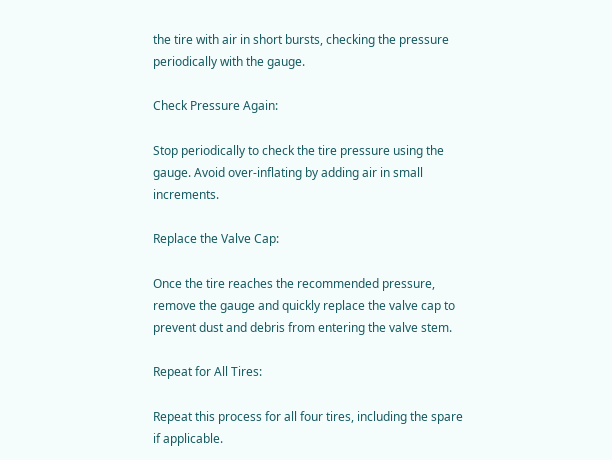the tire with air in short bursts, checking the pressure periodically with the gauge.

Check Pressure Again:

Stop periodically to check the tire pressure using the gauge. Avoid over-inflating by adding air in small increments.

Replace the Valve Cap:

Once the tire reaches the recommended pressure, remove the gauge and quickly replace the valve cap to prevent dust and debris from entering the valve stem.

Repeat for All Tires:

Repeat this process for all four tires, including the spare if applicable.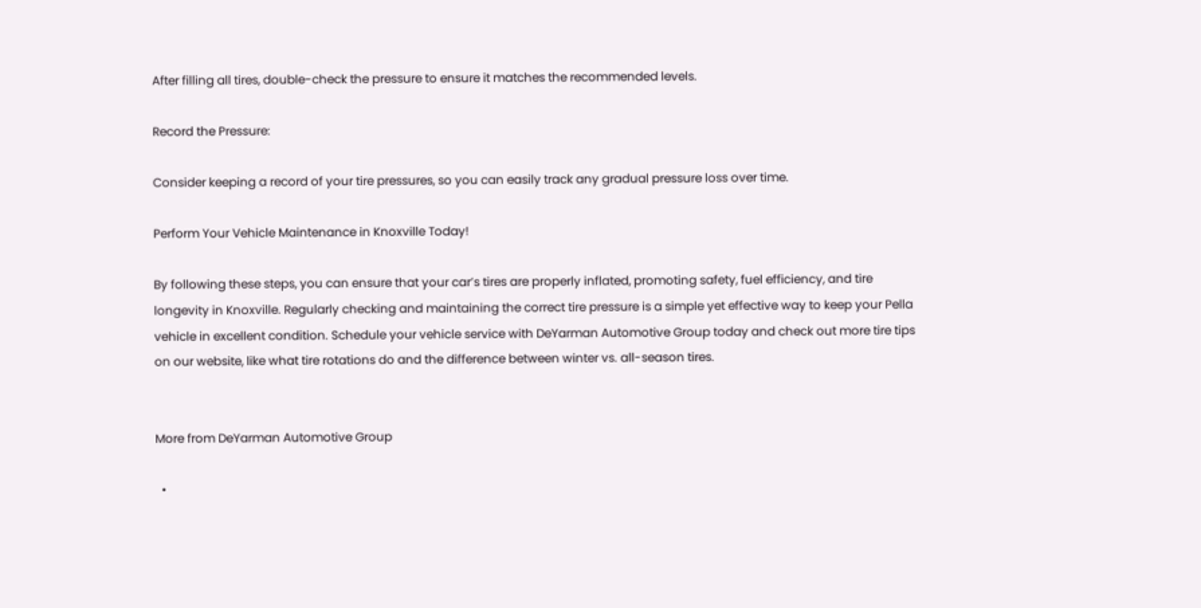After filling all tires, double-check the pressure to ensure it matches the recommended levels.

Record the Pressure:

Consider keeping a record of your tire pressures, so you can easily track any gradual pressure loss over time.

Perform Your Vehicle Maintenance in Knoxville Today!

By following these steps, you can ensure that your car’s tires are properly inflated, promoting safety, fuel efficiency, and tire longevity in Knoxville. Regularly checking and maintaining the correct tire pressure is a simple yet effective way to keep your Pella vehicle in excellent condition. Schedule your vehicle service with DeYarman Automotive Group today and check out more tire tips on our website, like what tire rotations do and the difference between winter vs. all-season tires.


More from DeYarman Automotive Group

  •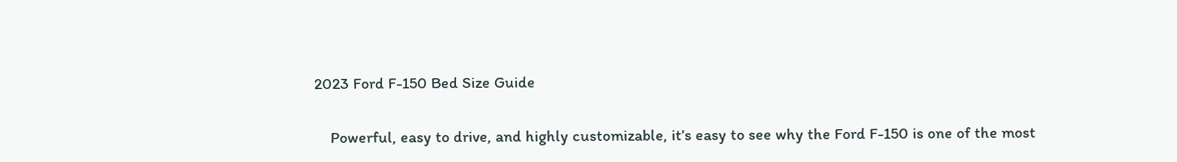2023 Ford F-150 Bed Size Guide

    Powerful, easy to drive, and highly customizable, it’s easy to see why the Ford F-150 is one of the most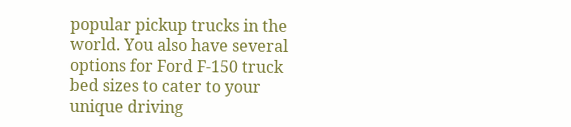popular pickup trucks in the world. You also have several options for Ford F-150 truck bed sizes to cater to your unique driving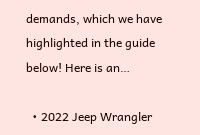demands, which we have highlighted in the guide below! Here is an…

  • 2022 Jeep Wrangler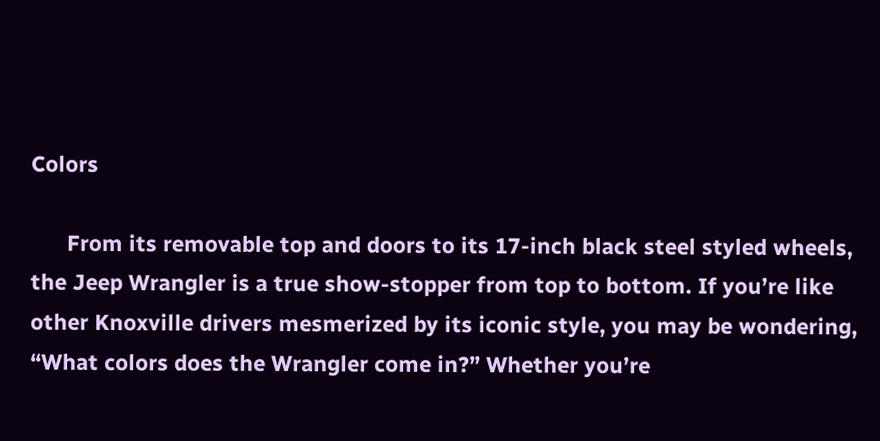Colors

      From its removable top and doors to its 17-inch black steel styled wheels, the Jeep Wrangler is a true show-stopper from top to bottom. If you’re like other Knoxville drivers mesmerized by its iconic style, you may be wondering, “What colors does the Wrangler come in?” Whether you’re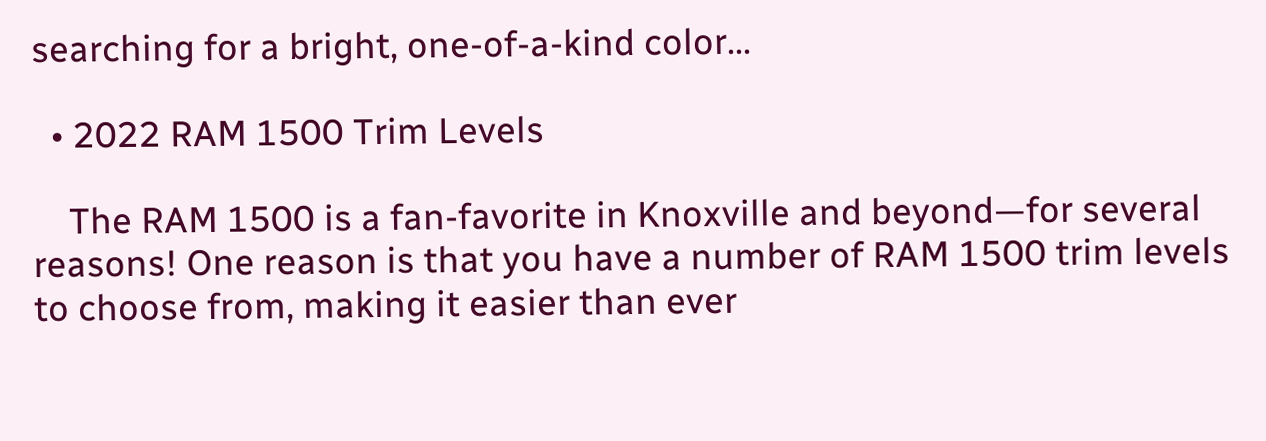searching for a bright, one-of-a-kind color…

  • 2022 RAM 1500 Trim Levels

    The RAM 1500 is a fan-favorite in Knoxville and beyond—for several reasons! One reason is that you have a number of RAM 1500 trim levels to choose from, making it easier than ever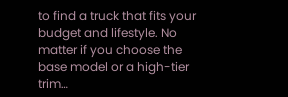to find a truck that fits your budget and lifestyle. No matter if you choose the base model or a high-tier trim…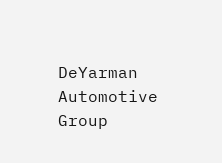DeYarman Automotive Group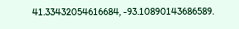41.33432054616684, -93.10890143686589.